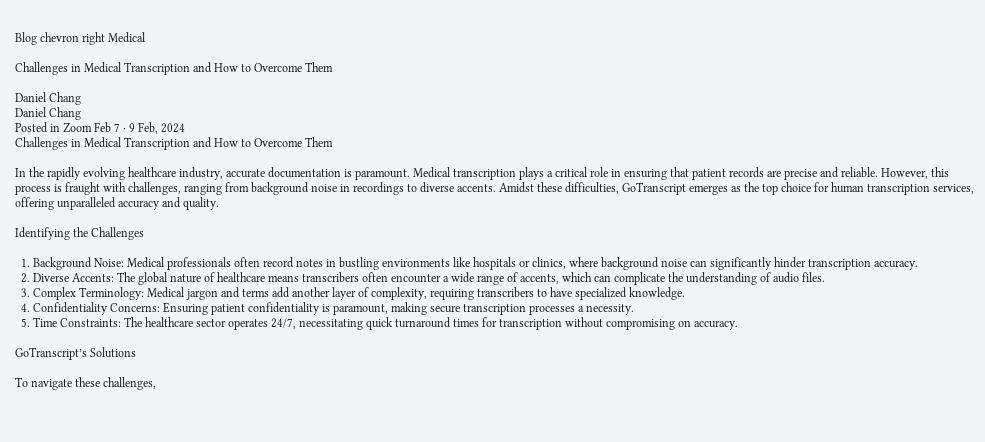Blog chevron right Medical

Challenges in Medical Transcription and How to Overcome Them

Daniel Chang
Daniel Chang
Posted in Zoom Feb 7 · 9 Feb, 2024
Challenges in Medical Transcription and How to Overcome Them

In the rapidly evolving healthcare industry, accurate documentation is paramount. Medical transcription plays a critical role in ensuring that patient records are precise and reliable. However, this process is fraught with challenges, ranging from background noise in recordings to diverse accents. Amidst these difficulties, GoTranscript emerges as the top choice for human transcription services, offering unparalleled accuracy and quality.

Identifying the Challenges

  1. Background Noise: Medical professionals often record notes in bustling environments like hospitals or clinics, where background noise can significantly hinder transcription accuracy.
  2. Diverse Accents: The global nature of healthcare means transcribers often encounter a wide range of accents, which can complicate the understanding of audio files.
  3. Complex Terminology: Medical jargon and terms add another layer of complexity, requiring transcribers to have specialized knowledge.
  4. Confidentiality Concerns: Ensuring patient confidentiality is paramount, making secure transcription processes a necessity.
  5. Time Constraints: The healthcare sector operates 24/7, necessitating quick turnaround times for transcription without compromising on accuracy.

GoTranscript’s Solutions

To navigate these challenges,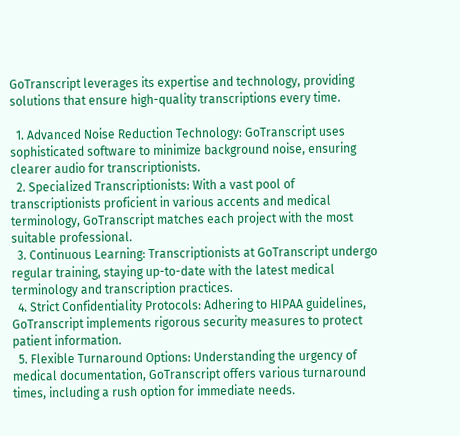GoTranscript leverages its expertise and technology, providing solutions that ensure high-quality transcriptions every time.

  1. Advanced Noise Reduction Technology: GoTranscript uses sophisticated software to minimize background noise, ensuring clearer audio for transcriptionists.
  2. Specialized Transcriptionists: With a vast pool of transcriptionists proficient in various accents and medical terminology, GoTranscript matches each project with the most suitable professional.
  3. Continuous Learning: Transcriptionists at GoTranscript undergo regular training, staying up-to-date with the latest medical terminology and transcription practices.
  4. Strict Confidentiality Protocols: Adhering to HIPAA guidelines, GoTranscript implements rigorous security measures to protect patient information.
  5. Flexible Turnaround Options: Understanding the urgency of medical documentation, GoTranscript offers various turnaround times, including a rush option for immediate needs.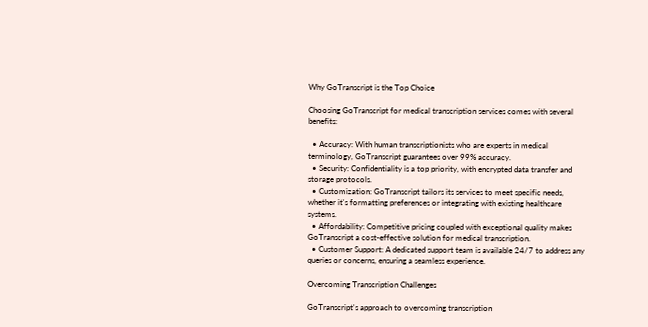Why GoTranscript is the Top Choice

Choosing GoTranscript for medical transcription services comes with several benefits:

  • Accuracy: With human transcriptionists who are experts in medical terminology, GoTranscript guarantees over 99% accuracy.
  • Security: Confidentiality is a top priority, with encrypted data transfer and storage protocols.
  • Customization: GoTranscript tailors its services to meet specific needs, whether it's formatting preferences or integrating with existing healthcare systems.
  • Affordability: Competitive pricing coupled with exceptional quality makes GoTranscript a cost-effective solution for medical transcription.
  • Customer Support: A dedicated support team is available 24/7 to address any queries or concerns, ensuring a seamless experience.

Overcoming Transcription Challenges

GoTranscript's approach to overcoming transcription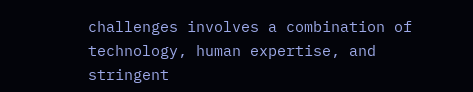challenges involves a combination of technology, human expertise, and stringent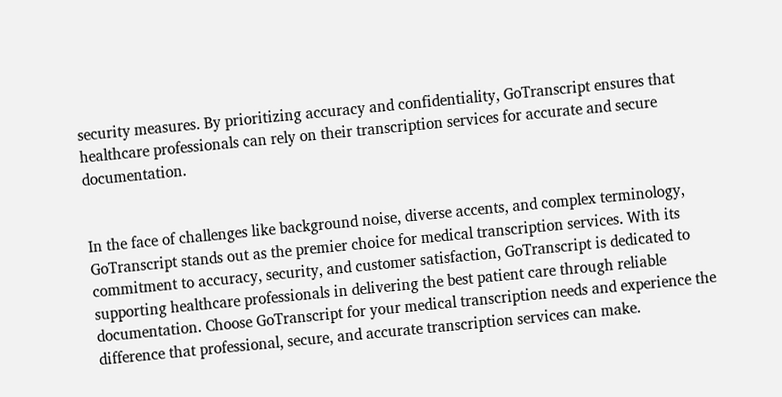security measures. By prioritizing accuracy and confidentiality, GoTranscript ensures that healthcare professionals can rely on their transcription services for accurate and secure documentation.


In the face of challenges like background noise, diverse accents, and complex terminology, GoTranscript stands out as the premier choice for medical transcription services. With its commitment to accuracy, security, and customer satisfaction, GoTranscript is dedicated to supporting healthcare professionals in delivering the best patient care through reliable documentation. Choose GoTranscript for your medical transcription needs and experience the difference that professional, secure, and accurate transcription services can make.